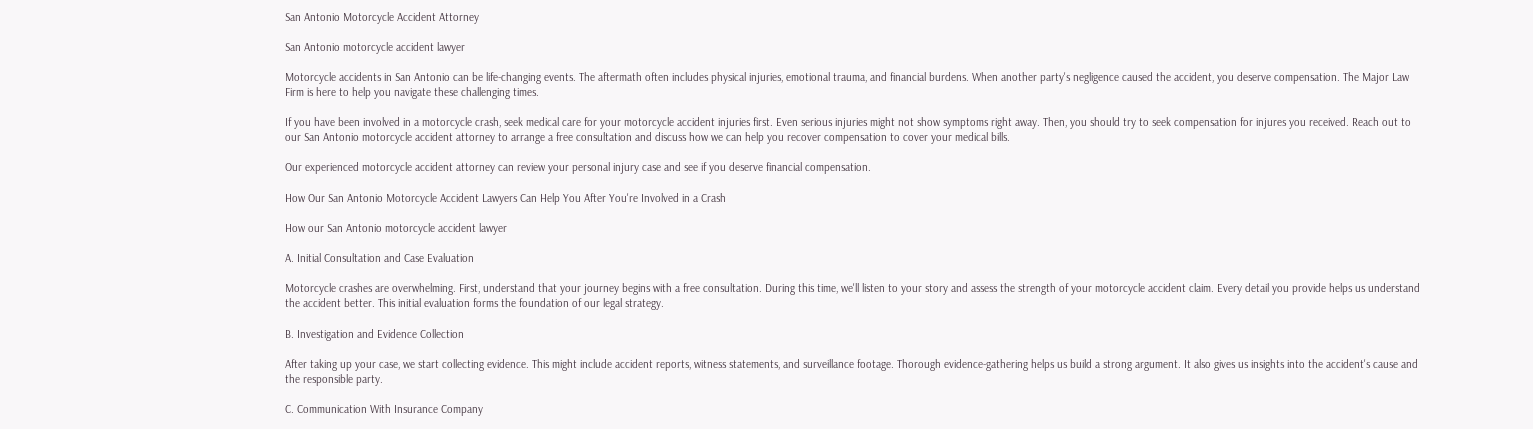San Antonio Motorcycle Accident Attorney

San Antonio motorcycle accident lawyer

Motorcycle accidents in San Antonio can be life-changing events. The aftermath often includes physical injuries, emotional trauma, and financial burdens. When another party's negligence caused the accident, you deserve compensation. The Major Law Firm is here to help you navigate these challenging times.

If you have been involved in a motorcycle crash, seek medical care for your motorcycle accident injuries first. Even serious injuries might not show symptoms right away. Then, you should try to seek compensation for injures you received. Reach out to our San Antonio motorcycle accident attorney to arrange a free consultation and discuss how we can help you recover compensation to cover your medical bills.

Our experienced motorcycle accident attorney can review your personal injury case and see if you deserve financial compensation.

How Our San Antonio Motorcycle Accident Lawyers Can Help You After You're Involved in a Crash

How our San Antonio motorcycle accident lawyer

A. Initial Consultation and Case Evaluation

Motorcycle crashes are overwhelming. First, understand that your journey begins with a free consultation. During this time, we'll listen to your story and assess the strength of your motorcycle accident claim. Every detail you provide helps us understand the accident better. This initial evaluation forms the foundation of our legal strategy.

B. Investigation and Evidence Collection

After taking up your case, we start collecting evidence. This might include accident reports, witness statements, and surveillance footage. Thorough evidence-gathering helps us build a strong argument. It also gives us insights into the accident's cause and the responsible party.

C. Communication With Insurance Company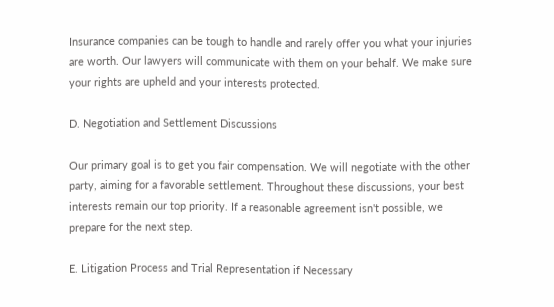Insurance companies can be tough to handle and rarely offer you what your injuries are worth. Our lawyers will communicate with them on your behalf. We make sure your rights are upheld and your interests protected.

D. Negotiation and Settlement Discussions

Our primary goal is to get you fair compensation. We will negotiate with the other party, aiming for a favorable settlement. Throughout these discussions, your best interests remain our top priority. If a reasonable agreement isn't possible, we prepare for the next step.

E. Litigation Process and Trial Representation if Necessary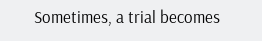Sometimes, a trial becomes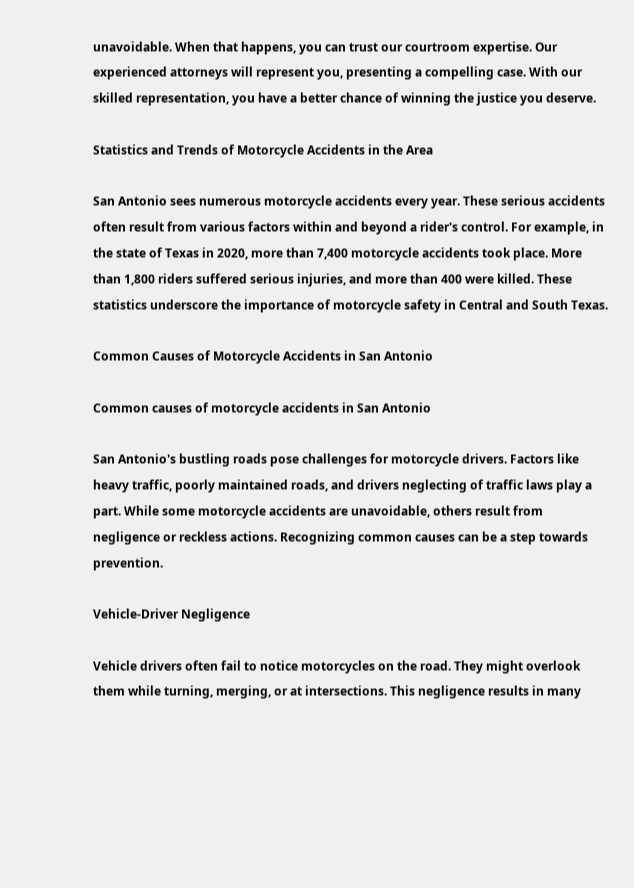unavoidable. When that happens, you can trust our courtroom expertise. Our experienced attorneys will represent you, presenting a compelling case. With our skilled representation, you have a better chance of winning the justice you deserve.

Statistics and Trends of Motorcycle Accidents in the Area

San Antonio sees numerous motorcycle accidents every year. These serious accidents often result from various factors within and beyond a rider's control. For example, in the state of Texas in 2020, more than 7,400 motorcycle accidents took place. More than 1,800 riders suffered serious injuries, and more than 400 were killed. These statistics underscore the importance of motorcycle safety in Central and South Texas.

Common Causes of Motorcycle Accidents in San Antonio

Common causes of motorcycle accidents in San Antonio

San Antonio's bustling roads pose challenges for motorcycle drivers. Factors like heavy traffic, poorly maintained roads, and drivers neglecting of traffic laws play a part. While some motorcycle accidents are unavoidable, others result from negligence or reckless actions. Recognizing common causes can be a step towards prevention.

Vehicle-Driver Negligence

Vehicle drivers often fail to notice motorcycles on the road. They might overlook them while turning, merging, or at intersections. This negligence results in many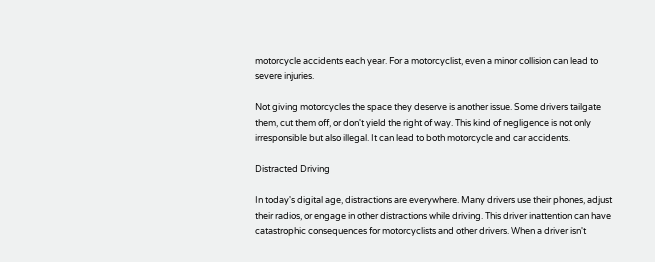motorcycle accidents each year. For a motorcyclist, even a minor collision can lead to severe injuries.

Not giving motorcycles the space they deserve is another issue. Some drivers tailgate them, cut them off, or don't yield the right of way. This kind of negligence is not only irresponsible but also illegal. It can lead to both motorcycle and car accidents.

Distracted Driving

In today's digital age, distractions are everywhere. Many drivers use their phones, adjust their radios, or engage in other distractions while driving. This driver inattention can have catastrophic consequences for motorcyclists and other drivers. When a driver isn't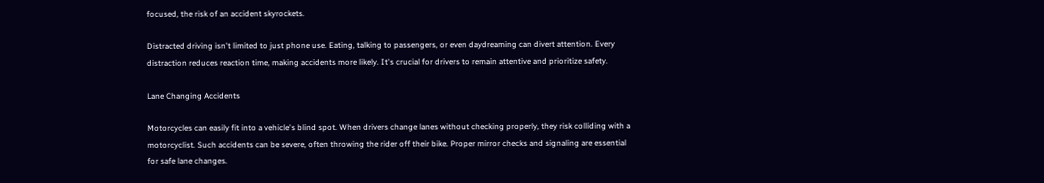focused, the risk of an accident skyrockets.

Distracted driving isn't limited to just phone use. Eating, talking to passengers, or even daydreaming can divert attention. Every distraction reduces reaction time, making accidents more likely. It's crucial for drivers to remain attentive and prioritize safety.

Lane Changing Accidents

Motorcycles can easily fit into a vehicle's blind spot. When drivers change lanes without checking properly, they risk colliding with a motorcyclist. Such accidents can be severe, often throwing the rider off their bike. Proper mirror checks and signaling are essential for safe lane changes.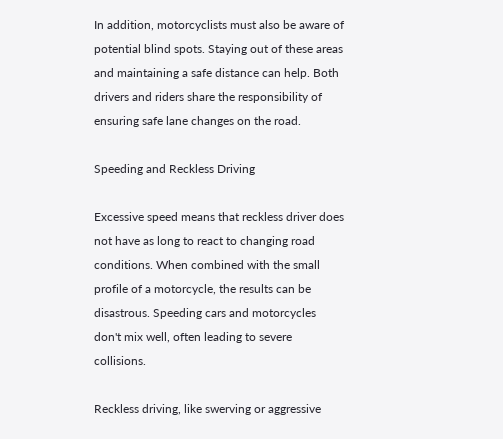In addition, motorcyclists must also be aware of potential blind spots. Staying out of these areas and maintaining a safe distance can help. Both drivers and riders share the responsibility of ensuring safe lane changes on the road.

Speeding and Reckless Driving

Excessive speed means that reckless driver does not have as long to react to changing road conditions. When combined with the small profile of a motorcycle, the results can be disastrous. Speeding cars and motorcycles don't mix well, often leading to severe collisions.

Reckless driving, like swerving or aggressive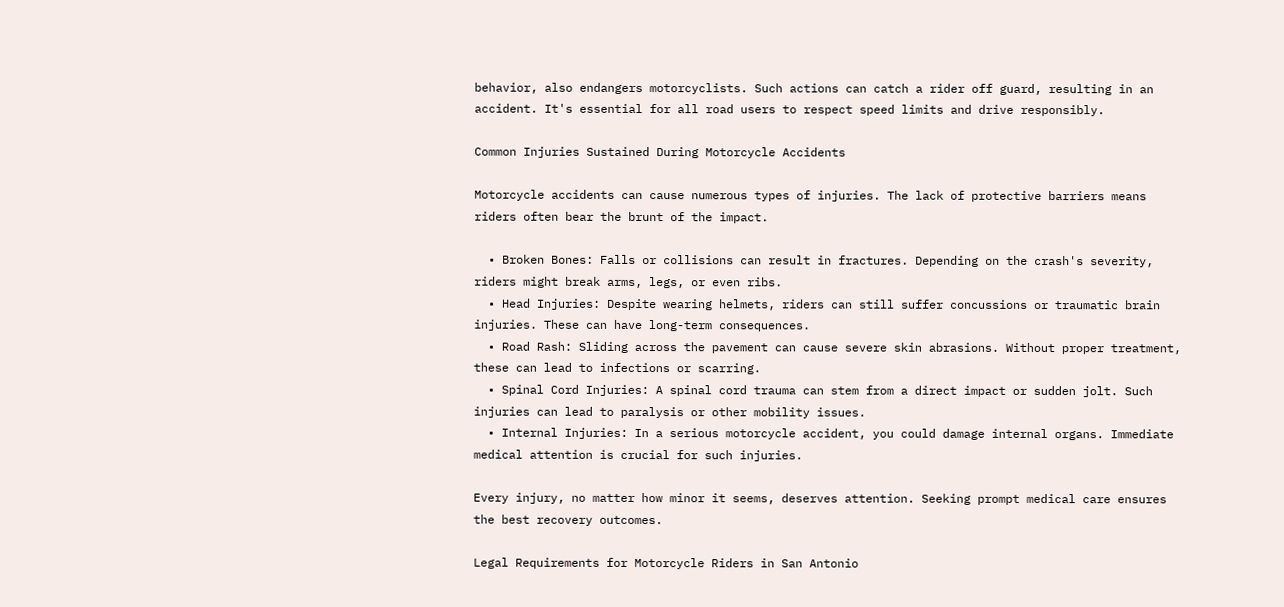behavior, also endangers motorcyclists. Such actions can catch a rider off guard, resulting in an accident. It's essential for all road users to respect speed limits and drive responsibly.

Common Injuries Sustained During Motorcycle Accidents

Motorcycle accidents can cause numerous types of injuries. The lack of protective barriers means riders often bear the brunt of the impact.

  • Broken Bones: Falls or collisions can result in fractures. Depending on the crash's severity, riders might break arms, legs, or even ribs.
  • Head Injuries: Despite wearing helmets, riders can still suffer concussions or traumatic brain injuries. These can have long-term consequences.
  • Road Rash: Sliding across the pavement can cause severe skin abrasions. Without proper treatment, these can lead to infections or scarring.
  • Spinal Cord Injuries: A spinal cord trauma can stem from a direct impact or sudden jolt. Such injuries can lead to paralysis or other mobility issues.
  • Internal Injuries: In a serious motorcycle accident, you could damage internal organs. Immediate medical attention is crucial for such injuries.

Every injury, no matter how minor it seems, deserves attention. Seeking prompt medical care ensures the best recovery outcomes.

Legal Requirements for Motorcycle Riders in San Antonio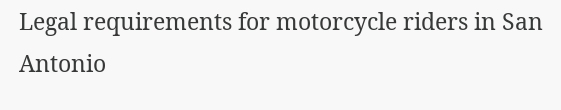Legal requirements for motorcycle riders in San Antonio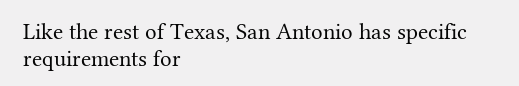Like the rest of Texas, San Antonio has specific requirements for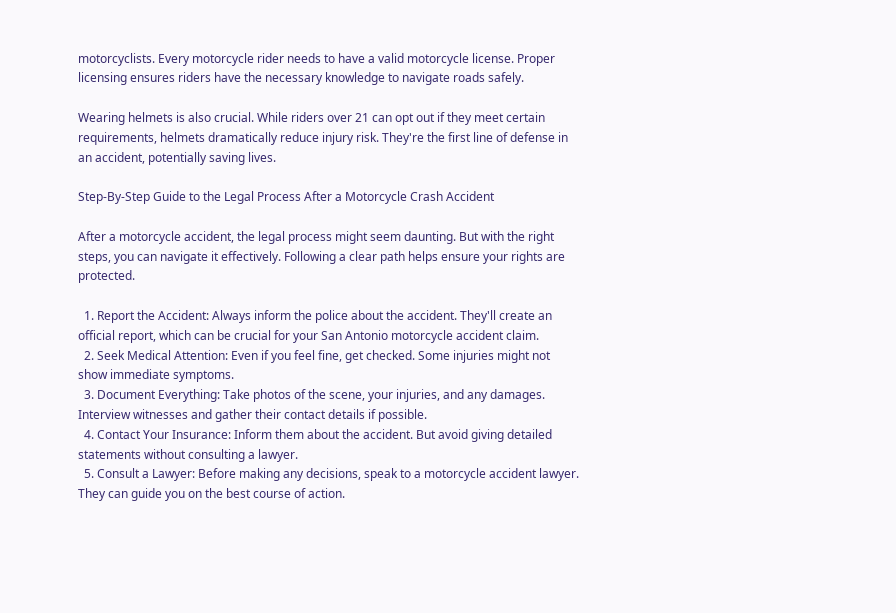motorcyclists. Every motorcycle rider needs to have a valid motorcycle license. Proper licensing ensures riders have the necessary knowledge to navigate roads safely.

Wearing helmets is also crucial. While riders over 21 can opt out if they meet certain requirements, helmets dramatically reduce injury risk. They're the first line of defense in an accident, potentially saving lives.

Step-By-Step Guide to the Legal Process After a Motorcycle Crash Accident

After a motorcycle accident, the legal process might seem daunting. But with the right steps, you can navigate it effectively. Following a clear path helps ensure your rights are protected.

  1. Report the Accident: Always inform the police about the accident. They'll create an official report, which can be crucial for your San Antonio motorcycle accident claim.
  2. Seek Medical Attention: Even if you feel fine, get checked. Some injuries might not show immediate symptoms.
  3. Document Everything: Take photos of the scene, your injuries, and any damages. Interview witnesses and gather their contact details if possible.
  4. Contact Your Insurance: Inform them about the accident. But avoid giving detailed statements without consulting a lawyer.
  5. Consult a Lawyer: Before making any decisions, speak to a motorcycle accident lawyer. They can guide you on the best course of action.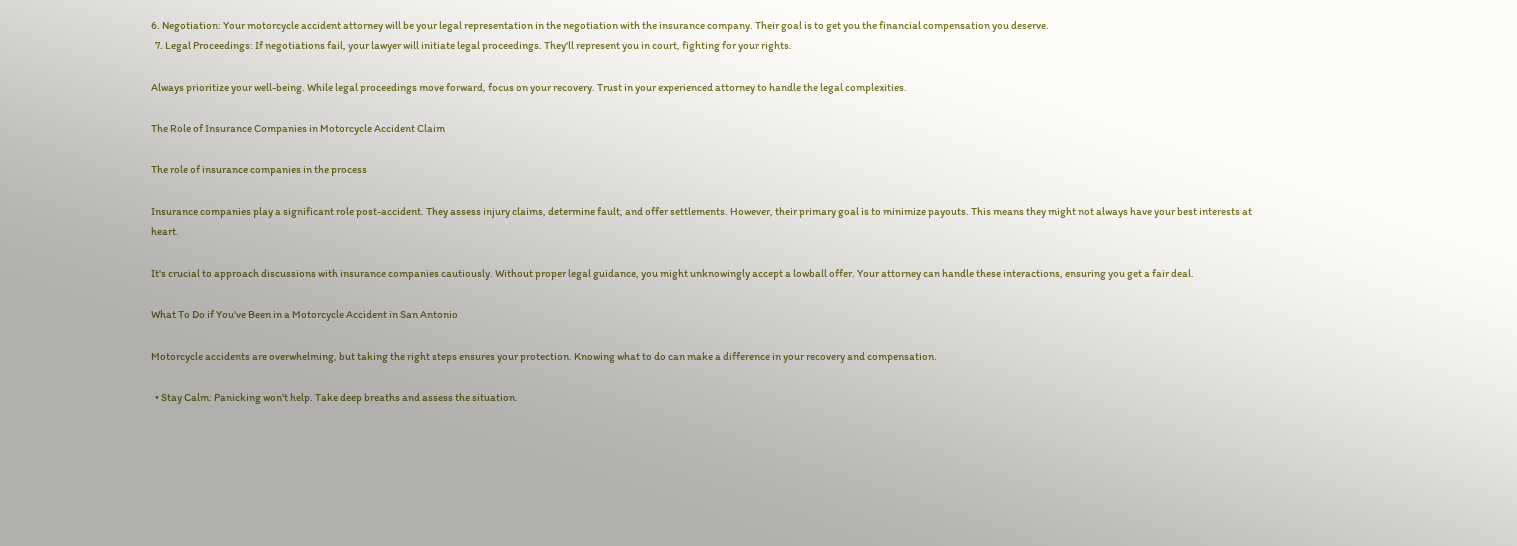6. Negotiation: Your motorcycle accident attorney will be your legal representation in the negotiation with the insurance company. Their goal is to get you the financial compensation you deserve.
  7. Legal Proceedings: If negotiations fail, your lawyer will initiate legal proceedings. They'll represent you in court, fighting for your rights.

Always prioritize your well-being. While legal proceedings move forward, focus on your recovery. Trust in your experienced attorney to handle the legal complexities.

The Role of Insurance Companies in Motorcycle Accident Claim

The role of insurance companies in the process

Insurance companies play a significant role post-accident. They assess injury claims, determine fault, and offer settlements. However, their primary goal is to minimize payouts. This means they might not always have your best interests at heart.

It's crucial to approach discussions with insurance companies cautiously. Without proper legal guidance, you might unknowingly accept a lowball offer. Your attorney can handle these interactions, ensuring you get a fair deal.

What To Do if You've Been in a Motorcycle Accident in San Antonio

Motorcycle accidents are overwhelming, but taking the right steps ensures your protection. Knowing what to do can make a difference in your recovery and compensation.

  • Stay Calm: Panicking won't help. Take deep breaths and assess the situation.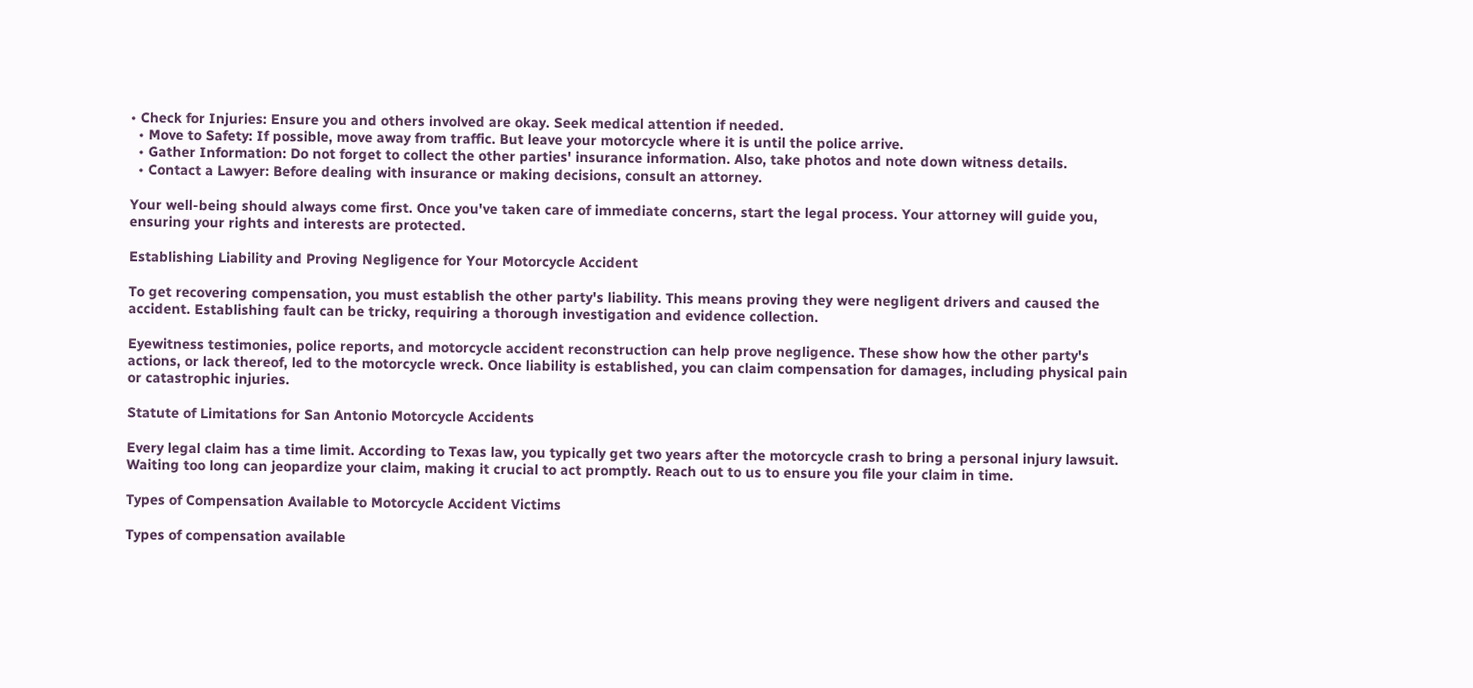• Check for Injuries: Ensure you and others involved are okay. Seek medical attention if needed.
  • Move to Safety: If possible, move away from traffic. But leave your motorcycle where it is until the police arrive.
  • Gather Information: Do not forget to collect the other parties' insurance information. Also, take photos and note down witness details.
  • Contact a Lawyer: Before dealing with insurance or making decisions, consult an attorney.

Your well-being should always come first. Once you've taken care of immediate concerns, start the legal process. Your attorney will guide you, ensuring your rights and interests are protected.

Establishing Liability and Proving Negligence for Your Motorcycle Accident

To get recovering compensation, you must establish the other party's liability. This means proving they were negligent drivers and caused the accident. Establishing fault can be tricky, requiring a thorough investigation and evidence collection.

Eyewitness testimonies, police reports, and motorcycle accident reconstruction can help prove negligence. These show how the other party's actions, or lack thereof, led to the motorcycle wreck. Once liability is established, you can claim compensation for damages, including physical pain or catastrophic injuries.

Statute of Limitations for San Antonio Motorcycle Accidents

Every legal claim has a time limit. According to Texas law, you typically get two years after the motorcycle crash to bring a personal injury lawsuit. Waiting too long can jeopardize your claim, making it crucial to act promptly. Reach out to us to ensure you file your claim in time.

Types of Compensation Available to Motorcycle Accident Victims

Types of compensation available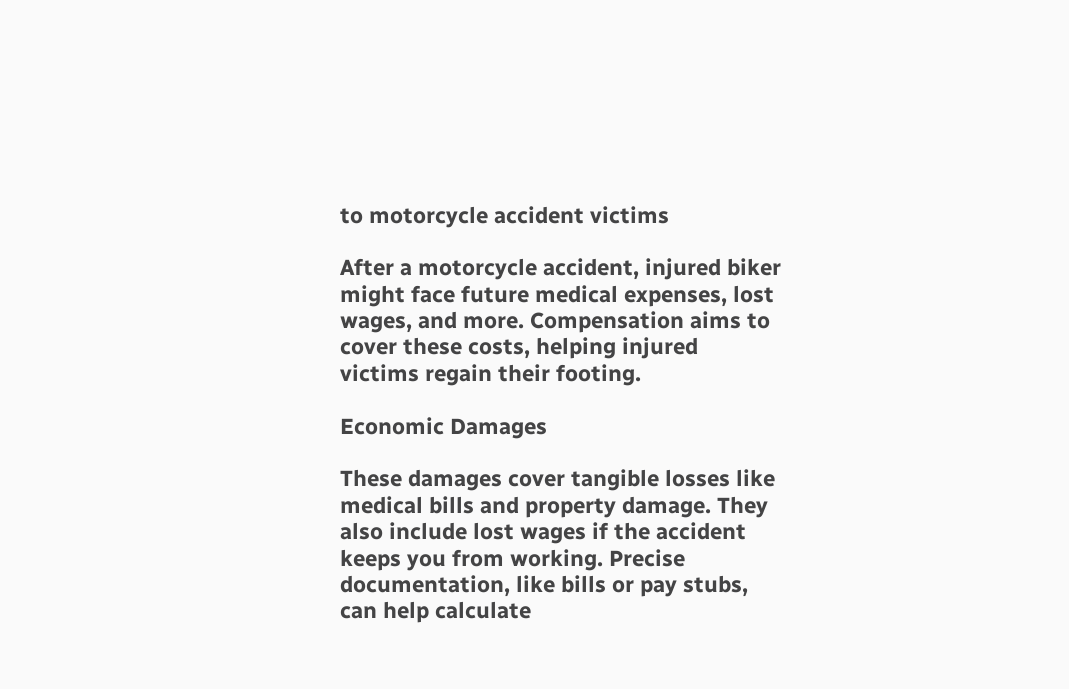to motorcycle accident victims

After a motorcycle accident, injured biker might face future medical expenses, lost wages, and more. Compensation aims to cover these costs, helping injured victims regain their footing.

Economic Damages

These damages cover tangible losses like medical bills and property damage. They also include lost wages if the accident keeps you from working. Precise documentation, like bills or pay stubs, can help calculate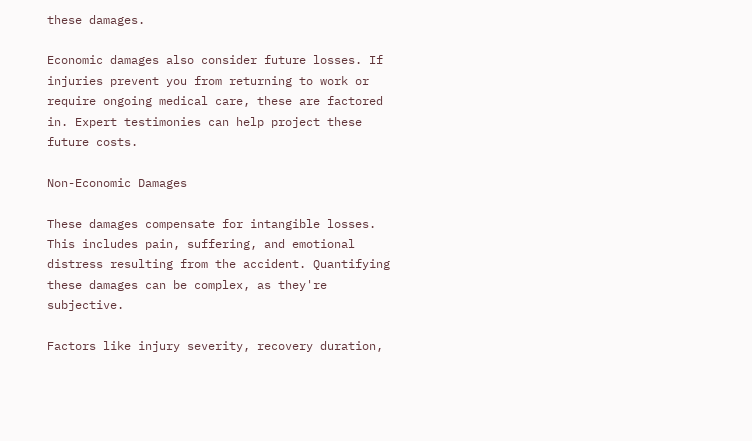these damages.

Economic damages also consider future losses. If injuries prevent you from returning to work or require ongoing medical care, these are factored in. Expert testimonies can help project these future costs.

Non-Economic Damages

These damages compensate for intangible losses. This includes pain, suffering, and emotional distress resulting from the accident. Quantifying these damages can be complex, as they're subjective.

Factors like injury severity, recovery duration,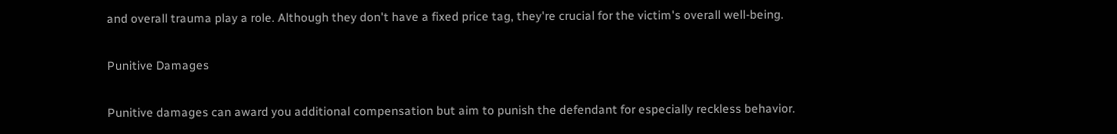and overall trauma play a role. Although they don't have a fixed price tag, they're crucial for the victim's overall well-being.

Punitive Damages

Punitive damages can award you additional compensation but aim to punish the defendant for especially reckless behavior.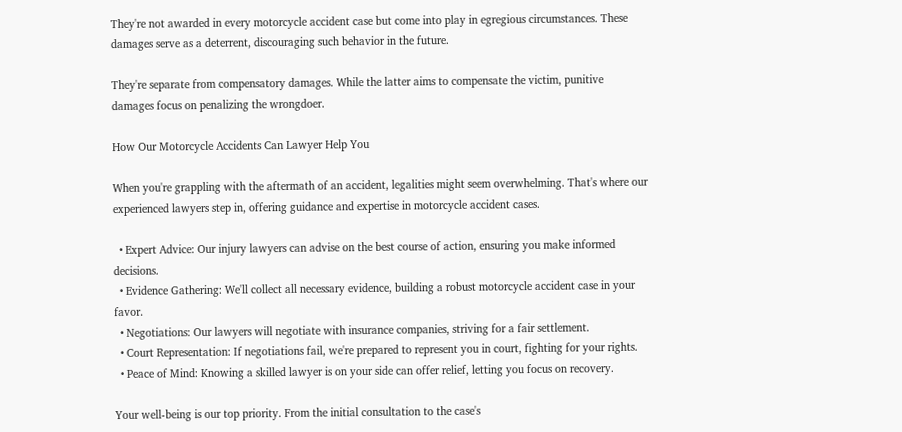They're not awarded in every motorcycle accident case but come into play in egregious circumstances. These damages serve as a deterrent, discouraging such behavior in the future.

They're separate from compensatory damages. While the latter aims to compensate the victim, punitive damages focus on penalizing the wrongdoer.

How Our Motorcycle Accidents Can Lawyer Help You

When you're grappling with the aftermath of an accident, legalities might seem overwhelming. That's where our experienced lawyers step in, offering guidance and expertise in motorcycle accident cases.

  • Expert Advice: Our injury lawyers can advise on the best course of action, ensuring you make informed decisions.
  • Evidence Gathering: We'll collect all necessary evidence, building a robust motorcycle accident case in your favor.
  • Negotiations: Our lawyers will negotiate with insurance companies, striving for a fair settlement.
  • Court Representation: If negotiations fail, we're prepared to represent you in court, fighting for your rights.
  • Peace of Mind: Knowing a skilled lawyer is on your side can offer relief, letting you focus on recovery.

Your well-being is our top priority. From the initial consultation to the case's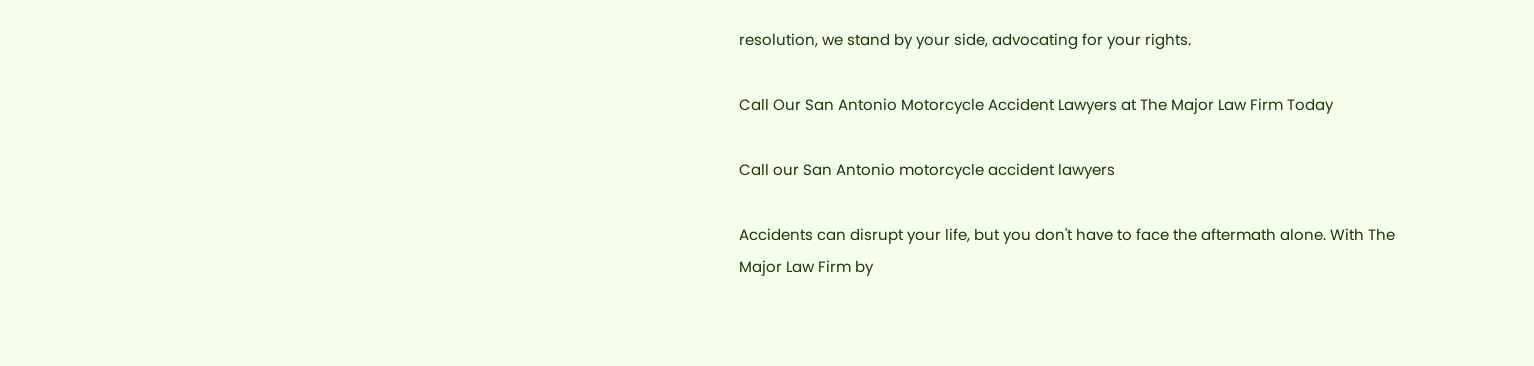resolution, we stand by your side, advocating for your rights.

Call Our San Antonio Motorcycle Accident Lawyers at The Major Law Firm Today

Call our San Antonio motorcycle accident lawyers

Accidents can disrupt your life, but you don't have to face the aftermath alone. With The Major Law Firm by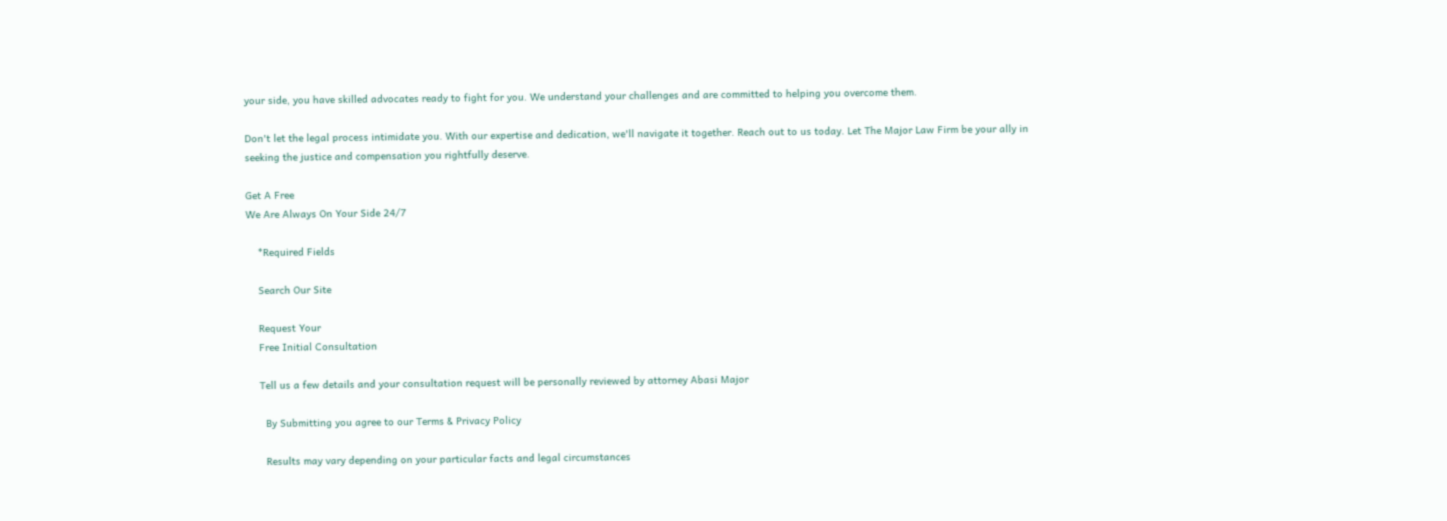your side, you have skilled advocates ready to fight for you. We understand your challenges and are committed to helping you overcome them.

Don't let the legal process intimidate you. With our expertise and dedication, we'll navigate it together. Reach out to us today. Let The Major Law Firm be your ally in seeking the justice and compensation you rightfully deserve.

Get A Free
We Are Always On Your Side 24/7

    *Required Fields

    Search Our Site

    Request Your
    Free Initial Consultation

    Tell us a few details and your consultation request will be personally reviewed by attorney Abasi Major

      By Submitting you agree to our Terms & Privacy Policy

      Results may vary depending on your particular facts and legal circumstances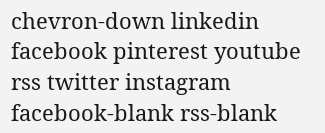chevron-down linkedin facebook pinterest youtube rss twitter instagram facebook-blank rss-blank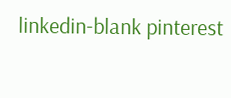linkedin-blank pinterest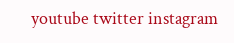youtube twitter instagram